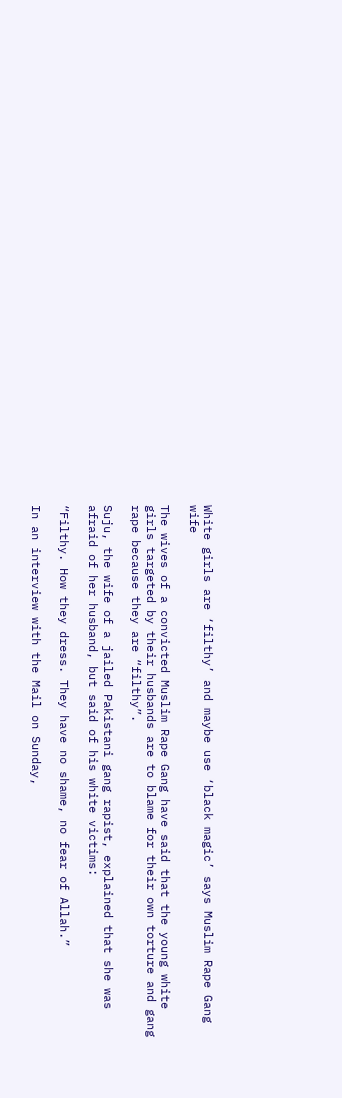White girls are ‘filthy’ and maybe use ‘black magic’ says Muslim Rape Gang wife

The wives of a convicted Muslim Rape Gang have said that the young white girls targeted by their husbands are to blame for their own torture and gang rape because they are “filthy”.

Suju, the wife of a jailed Pakistani gang rapist, explained that she was afraid of her husband, but said of his white victims:

“Filthy. How they dress. They have no shame, no fear of Allah.”

In an interview with the Mail on Sunday,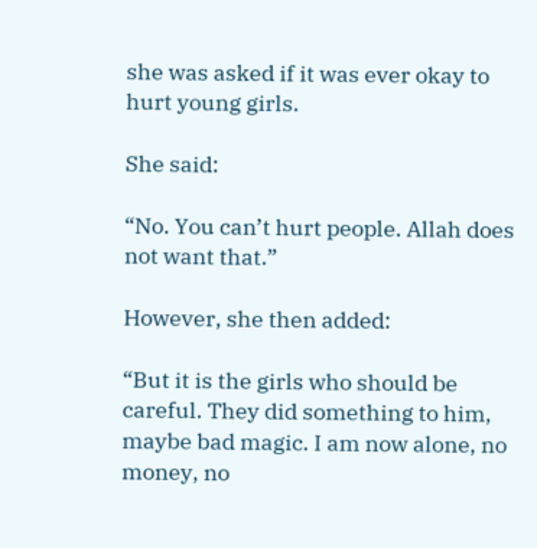she was asked if it was ever okay to hurt young girls.

She said:

“No. You can’t hurt people. Allah does not want that.”

However, she then added:

“But it is the girls who should be careful. They did something to him, maybe bad magic. I am now alone, no money, no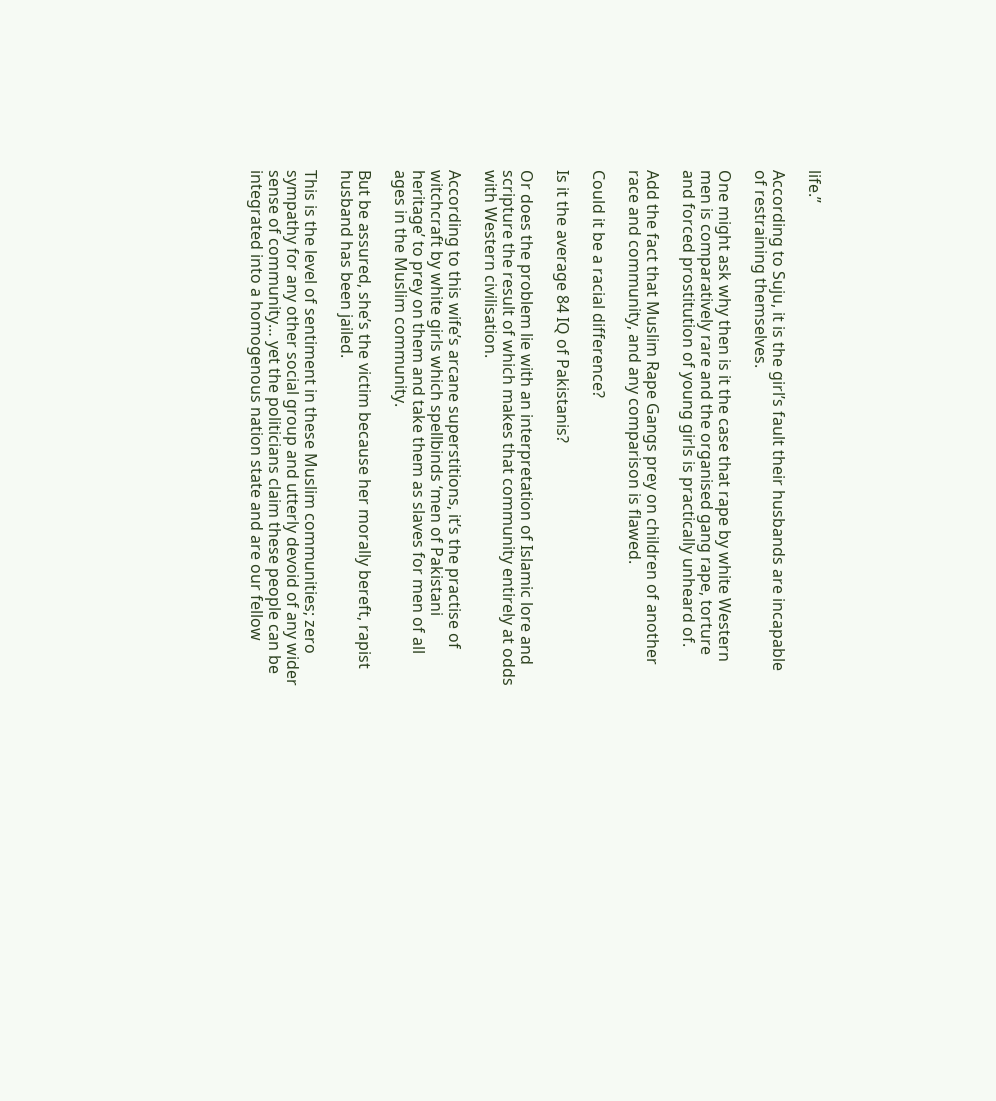life.”

According to Suju, it is the girl’s fault their husbands are incapable of restraining themselves.

One might ask why then is it the case that rape by white Western men is comparatively rare and the organised gang rape, torture and forced prostitution of young girls is practically unheard of.

Add the fact that Muslim Rape Gangs prey on children of another race and community, and any comparison is flawed.

Could it be a racial difference?

Is it the average 84 IQ of Pakistanis?

Or does the problem lie with an interpretation of Islamic lore and scripture the result of which makes that community entirely at odds with Western civilisation.

According to this wife’s arcane superstitions, it’s the practise of witchcraft by white girls which spellbinds ‘men of Pakistani heritage’ to prey on them and take them as slaves for men of all ages in the Muslim community.

But be assured, she’s the victim because her morally bereft, rapist husband has been jailed.

This is the level of sentiment in these Muslim communities; zero sympathy for any other social group and utterly devoid of any wider sense of community… yet the politicians claim these people can be integrated into a homogenous nation state and are our fellow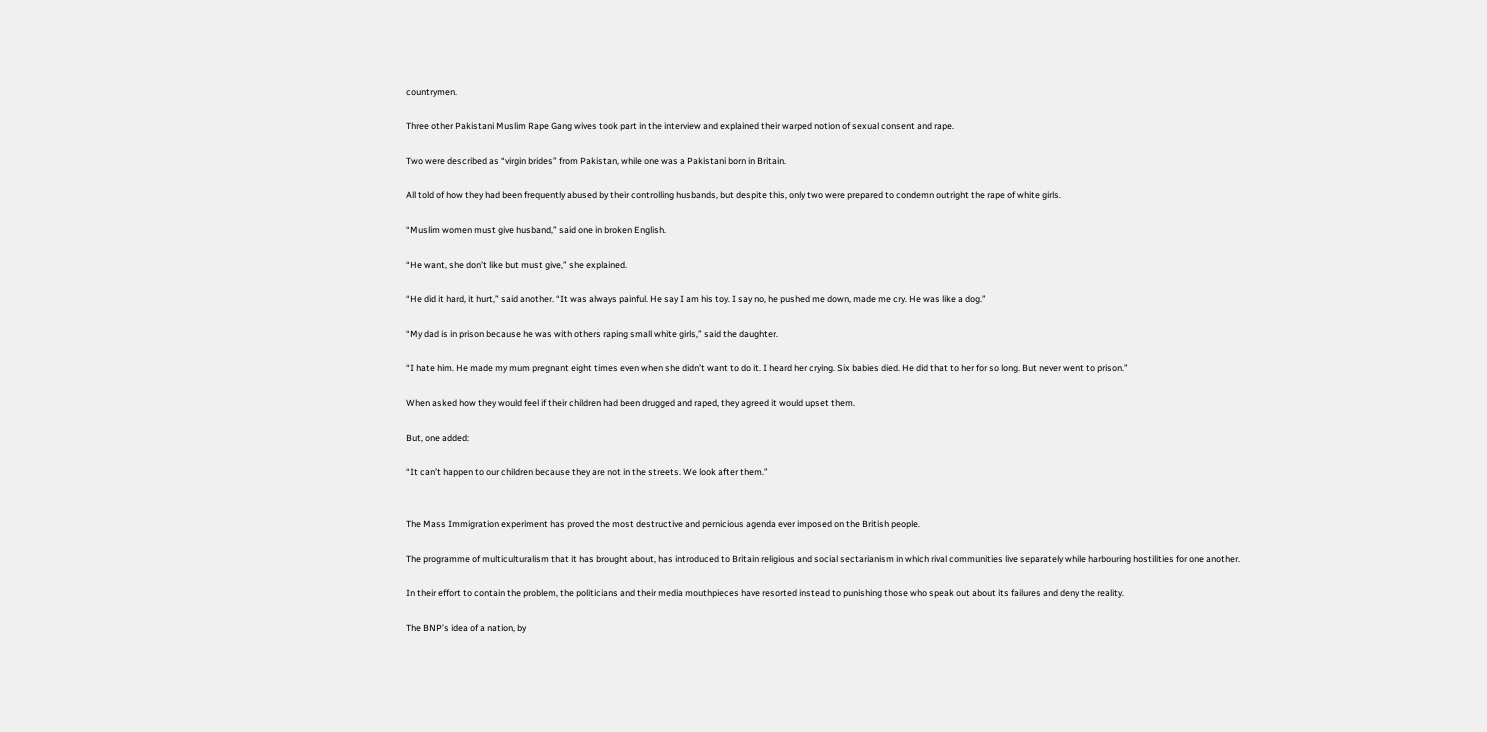countrymen.

Three other Pakistani Muslim Rape Gang wives took part in the interview and explained their warped notion of sexual consent and rape.

Two were described as “virgin brides” from Pakistan, while one was a Pakistani born in Britain.

All told of how they had been frequently abused by their controlling husbands, but despite this, only two were prepared to condemn outright the rape of white girls.

“Muslim women must give husband,” said one in broken English.

“He want, she don’t like but must give,” she explained.

“He did it hard, it hurt,” said another. “It was always painful. He say I am his toy. I say no, he pushed me down, made me cry. He was like a dog.”

“My dad is in prison because he was with others raping small white girls,” said the daughter.

“I hate him. He made my mum pregnant eight times even when she didn’t want to do it. I heard her crying. Six babies died. He did that to her for so long. But never went to prison.”

When asked how they would feel if their children had been drugged and raped, they agreed it would upset them.

But, one added:

“It can’t happen to our children because they are not in the streets. We look after them.”


The Mass Immigration experiment has proved the most destructive and pernicious agenda ever imposed on the British people.

The programme of multiculturalism that it has brought about, has introduced to Britain religious and social sectarianism in which rival communities live separately while harbouring hostilities for one another.

In their effort to contain the problem, the politicians and their media mouthpieces have resorted instead to punishing those who speak out about its failures and deny the reality.

The BNP’s idea of a nation, by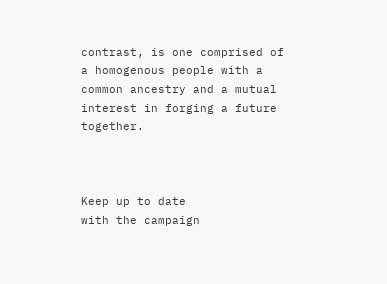contrast, is one comprised of a homogenous people with a common ancestry and a mutual interest in forging a future together.



Keep up to date
with the campaign